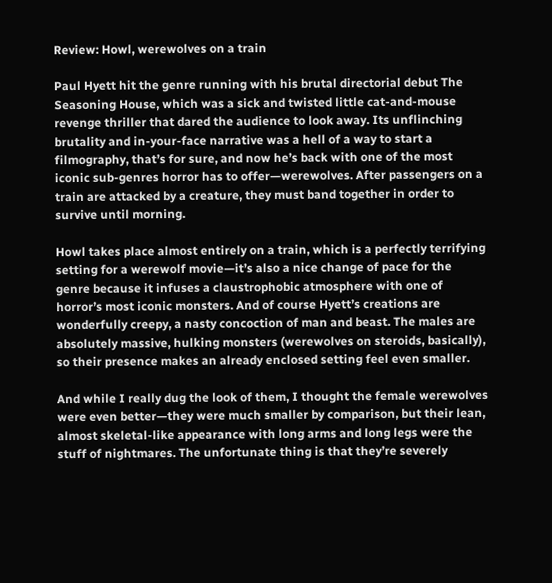Review: Howl, werewolves on a train

Paul Hyett hit the genre running with his brutal directorial debut The Seasoning House, which was a sick and twisted little cat-and-mouse revenge thriller that dared the audience to look away. Its unflinching brutality and in-your-face narrative was a hell of a way to start a filmography, that’s for sure, and now he’s back with one of the most iconic sub-genres horror has to offer—werewolves. After passengers on a train are attacked by a creature, they must band together in order to survive until morning.

Howl takes place almost entirely on a train, which is a perfectly terrifying setting for a werewolf movie—it’s also a nice change of pace for the genre because it infuses a claustrophobic atmosphere with one of horror’s most iconic monsters. And of course Hyett’s creations are wonderfully creepy, a nasty concoction of man and beast. The males are absolutely massive, hulking monsters (werewolves on steroids, basically), so their presence makes an already enclosed setting feel even smaller.

And while I really dug the look of them, I thought the female werewolves were even better—they were much smaller by comparison, but their lean, almost skeletal-like appearance with long arms and long legs were the stuff of nightmares. The unfortunate thing is that they’re severely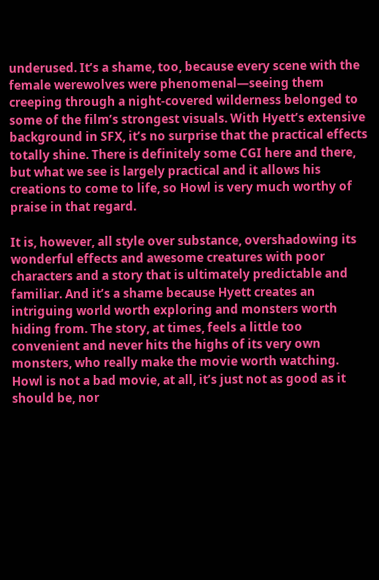underused. It’s a shame, too, because every scene with the female werewolves were phenomenal—seeing them creeping through a night-covered wilderness belonged to some of the film’s strongest visuals. With Hyett’s extensive background in SFX, it’s no surprise that the practical effects totally shine. There is definitely some CGI here and there, but what we see is largely practical and it allows his creations to come to life, so Howl is very much worthy of praise in that regard.

It is, however, all style over substance, overshadowing its wonderful effects and awesome creatures with poor characters and a story that is ultimately predictable and familiar. And it’s a shame because Hyett creates an intriguing world worth exploring and monsters worth hiding from. The story, at times, feels a little too convenient and never hits the highs of its very own monsters, who really make the movie worth watching. Howl is not a bad movie, at all, it’s just not as good as it should be, nor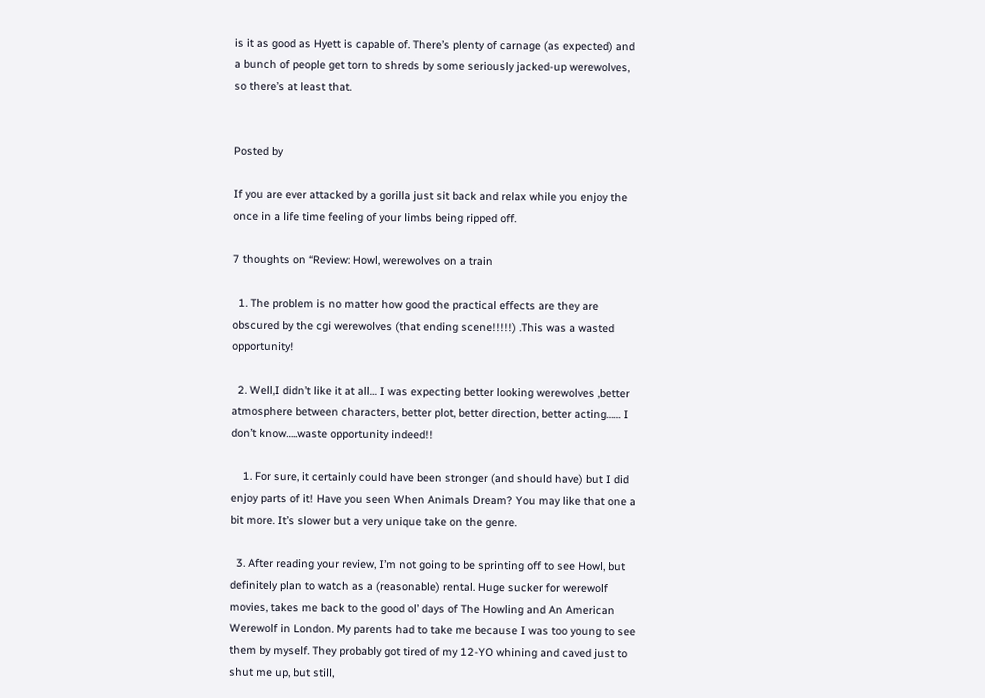is it as good as Hyett is capable of. There’s plenty of carnage (as expected) and a bunch of people get torn to shreds by some seriously jacked-up werewolves, so there’s at least that.


Posted by

If you are ever attacked by a gorilla just sit back and relax while you enjoy the once in a life time feeling of your limbs being ripped off.

7 thoughts on “Review: Howl, werewolves on a train

  1. The problem is no matter how good the practical effects are they are obscured by the cgi werewolves (that ending scene!!!!!) .This was a wasted opportunity!

  2. Well,I didn’t like it at all… I was expecting better looking werewolves ,better atmosphere between characters, better plot, better direction, better acting…… I don’t know…..waste opportunity indeed!!

    1. For sure, it certainly could have been stronger (and should have) but I did enjoy parts of it! Have you seen When Animals Dream? You may like that one a bit more. It’s slower but a very unique take on the genre.

  3. After reading your review, I’m not going to be sprinting off to see Howl, but definitely plan to watch as a (reasonable) rental. Huge sucker for werewolf movies, takes me back to the good ol’ days of The Howling and An American Werewolf in London. My parents had to take me because I was too young to see them by myself. They probably got tired of my 12-YO whining and caved just to shut me up, but still,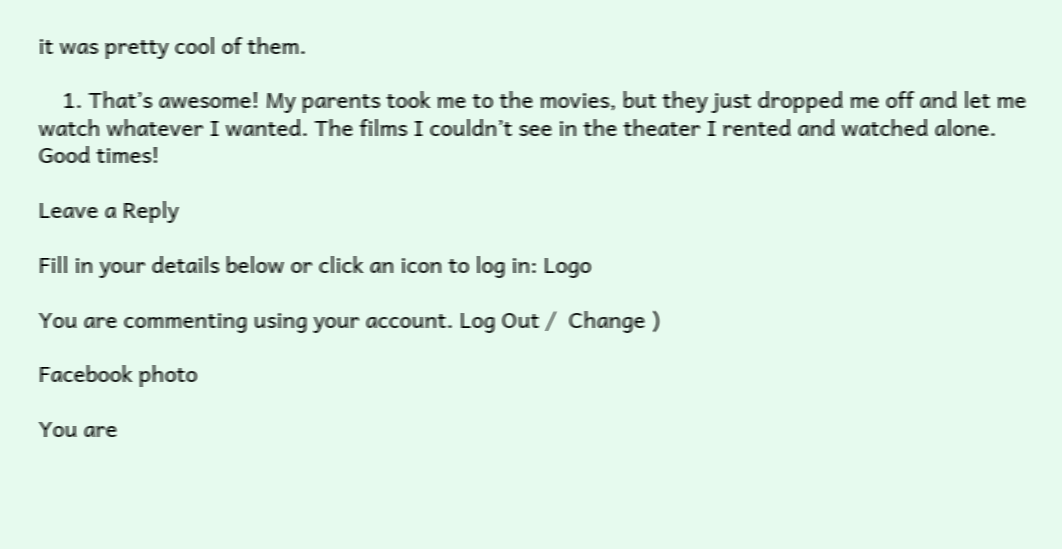it was pretty cool of them.

    1. That’s awesome! My parents took me to the movies, but they just dropped me off and let me watch whatever I wanted. The films I couldn’t see in the theater I rented and watched alone. Good times!

Leave a Reply

Fill in your details below or click an icon to log in: Logo

You are commenting using your account. Log Out /  Change )

Facebook photo

You are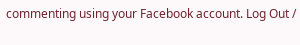commenting using your Facebook account. Log Out /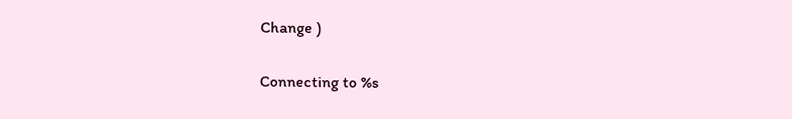Change )

Connecting to %s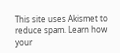This site uses Akismet to reduce spam. Learn how your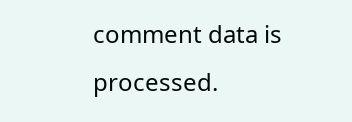comment data is processed.